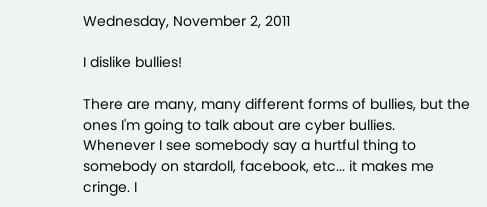Wednesday, November 2, 2011

I dislike bullies!

There are many, many different forms of bullies, but the ones I'm going to talk about are cyber bullies.
Whenever I see somebody say a hurtful thing to somebody on stardoll, facebook, etc... it makes me cringe. I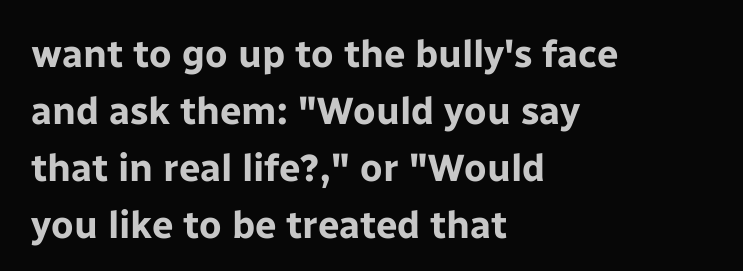want to go up to the bully's face and ask them: "Would you say that in real life?," or "Would you like to be treated that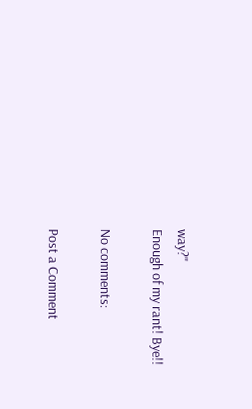way?"
Enough of my rant! Bye!!

No comments:

Post a Comment